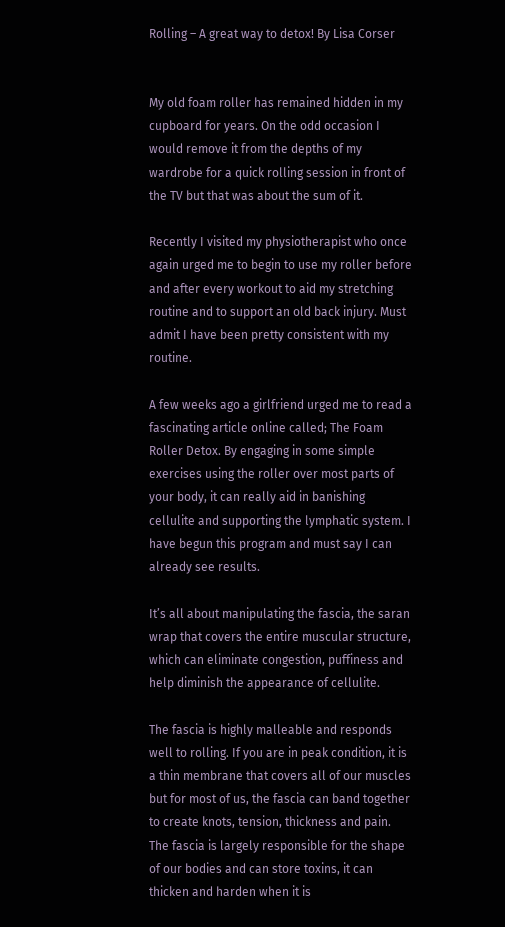Rolling – A great way to detox! By Lisa Corser


My old foam roller has remained hidden in my cupboard for years. On the odd occasion I would remove it from the depths of my wardrobe for a quick rolling session in front of the TV but that was about the sum of it.

Recently I visited my physiotherapist who once again urged me to begin to use my roller before and after every workout to aid my stretching routine and to support an old back injury. Must admit I have been pretty consistent with my routine.

A few weeks ago a girlfriend urged me to read a fascinating article online called; The Foam Roller Detox. By engaging in some simple exercises using the roller over most parts of your body, it can really aid in banishing cellulite and supporting the lymphatic system. I have begun this program and must say I can already see results.

It’s all about manipulating the fascia, the saran wrap that covers the entire muscular structure, which can eliminate congestion, puffiness and help diminish the appearance of cellulite.

The fascia is highly malleable and responds well to rolling. If you are in peak condition, it is a thin membrane that covers all of our muscles but for most of us, the fascia can band together to create knots, tension, thickness and pain. The fascia is largely responsible for the shape of our bodies and can store toxins, it can thicken and harden when it is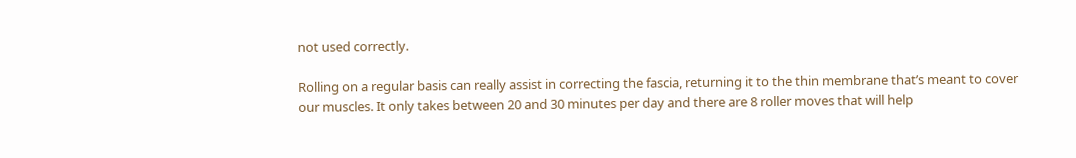not used correctly.

Rolling on a regular basis can really assist in correcting the fascia, returning it to the thin membrane that’s meant to cover our muscles. It only takes between 20 and 30 minutes per day and there are 8 roller moves that will help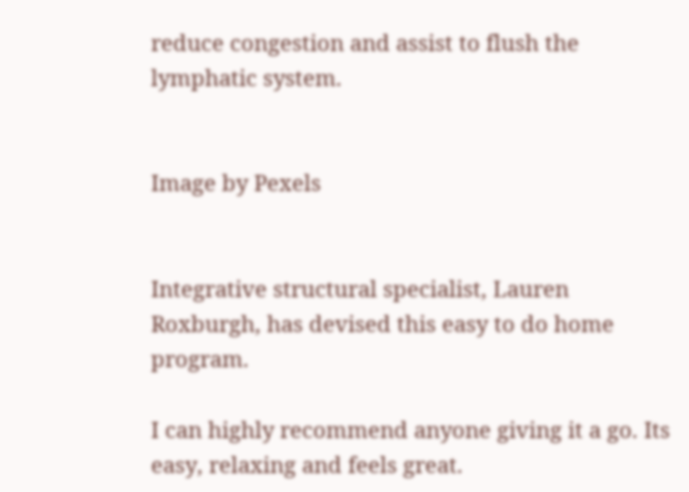reduce congestion and assist to flush the lymphatic system.


Image by Pexels


Integrative structural specialist, Lauren Roxburgh, has devised this easy to do home program.

I can highly recommend anyone giving it a go. Its easy, relaxing and feels great.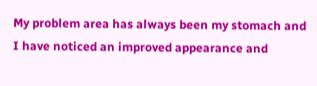My problem area has always been my stomach and I have noticed an improved appearance and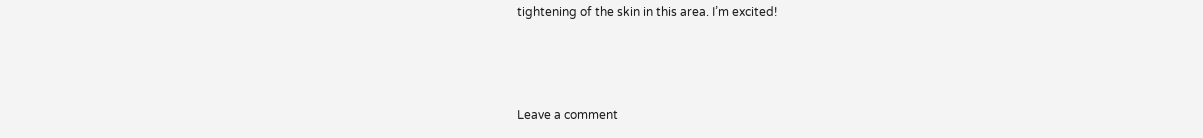tightening of the skin in this area. I’m excited!



Leave a comment